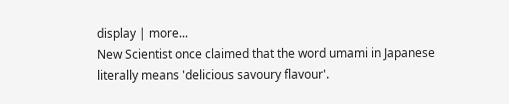display | more...
New Scientist once claimed that the word umami in Japanese literally means 'delicious savoury flavour'.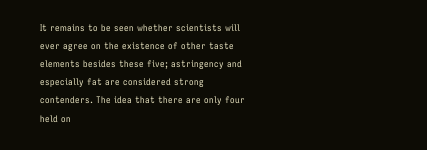It remains to be seen whether scientists will ever agree on the existence of other taste elements besides these five; astringency and especially fat are considered strong contenders. The idea that there are only four held on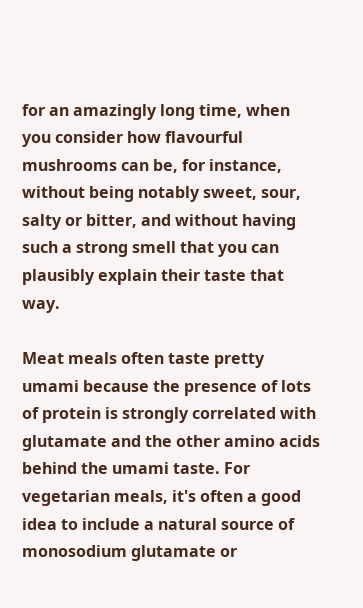for an amazingly long time, when you consider how flavourful mushrooms can be, for instance, without being notably sweet, sour, salty or bitter, and without having such a strong smell that you can plausibly explain their taste that way.

Meat meals often taste pretty umami because the presence of lots of protein is strongly correlated with glutamate and the other amino acids behind the umami taste. For vegetarian meals, it's often a good idea to include a natural source of monosodium glutamate or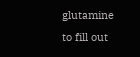glutamine to fill out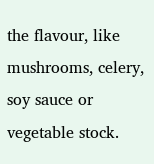the flavour, like mushrooms, celery, soy sauce or vegetable stock.